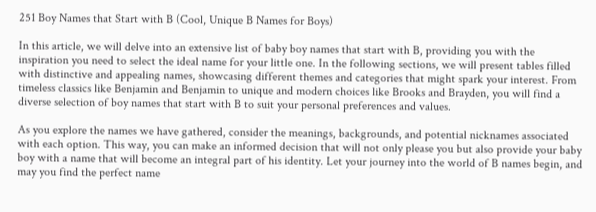251 Boy Names that Start with B (Cool, Unique B Names for Boys)

In this article, we will delve into an extensive list of baby boy names that start with B, providing you with the inspiration you need to select the ideal name for your little one. In the following sections, we will present tables filled with distinctive and appealing names, showcasing different themes and categories that might spark your interest. From timeless classics like Benjamin and Benjamin to unique and modern choices like Brooks and Brayden, you will find a diverse selection of boy names that start with B to suit your personal preferences and values.

As you explore the names we have gathered, consider the meanings, backgrounds, and potential nicknames associated with each option. This way, you can make an informed decision that will not only please you but also provide your baby boy with a name that will become an integral part of his identity. Let your journey into the world of B names begin, and may you find the perfect name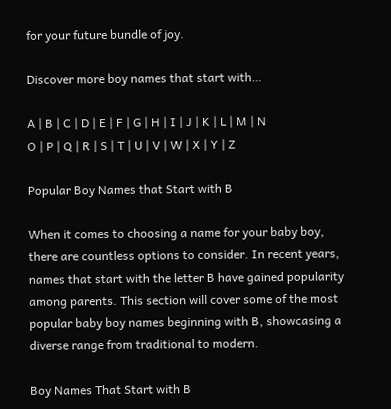for your future bundle of joy.

Discover more boy names that start with…

A | B | C | D | E | F | G | H | I | J | K | L | M | N
O | P | Q | R | S | T | U | V | W | X | Y | Z

Popular Boy Names that Start with B

When it comes to choosing a name for your baby boy, there are countless options to consider. In recent years, names that start with the letter B have gained popularity among parents. This section will cover some of the most popular baby boy names beginning with B, showcasing a diverse range from traditional to modern.

Boy Names That Start with B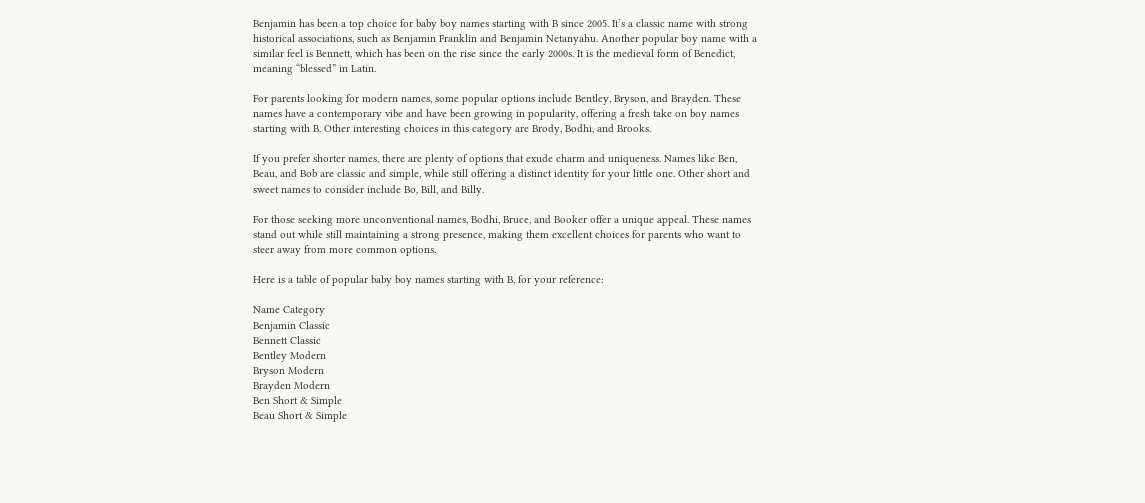Benjamin has been a top choice for baby boy names starting with B since 2005. It’s a classic name with strong historical associations, such as Benjamin Franklin and Benjamin Netanyahu. Another popular boy name with a similar feel is Bennett, which has been on the rise since the early 2000s. It is the medieval form of Benedict, meaning “blessed” in Latin.

For parents looking for modern names, some popular options include Bentley, Bryson, and Brayden. These names have a contemporary vibe and have been growing in popularity, offering a fresh take on boy names starting with B. Other interesting choices in this category are Brody, Bodhi, and Brooks.

If you prefer shorter names, there are plenty of options that exude charm and uniqueness. Names like Ben, Beau, and Bob are classic and simple, while still offering a distinct identity for your little one. Other short and sweet names to consider include Bo, Bill, and Billy.

For those seeking more unconventional names, Bodhi, Bruce, and Booker offer a unique appeal. These names stand out while still maintaining a strong presence, making them excellent choices for parents who want to steer away from more common options.

Here is a table of popular baby boy names starting with B, for your reference:

Name Category
Benjamin Classic
Bennett Classic
Bentley Modern
Bryson Modern
Brayden Modern
Ben Short & Simple
Beau Short & Simple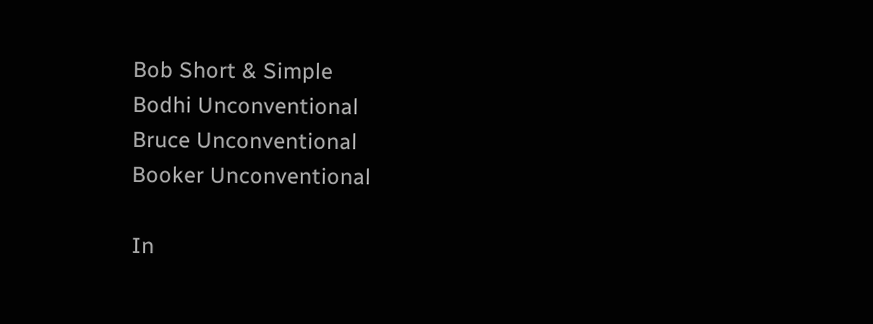Bob Short & Simple
Bodhi Unconventional
Bruce Unconventional
Booker Unconventional

In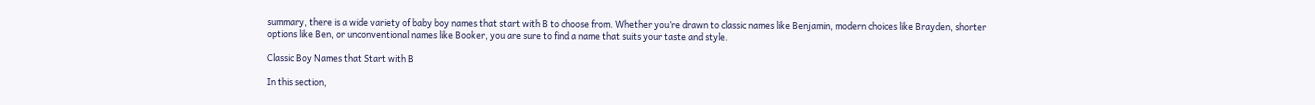summary, there is a wide variety of baby boy names that start with B to choose from. Whether you’re drawn to classic names like Benjamin, modern choices like Brayden, shorter options like Ben, or unconventional names like Booker, you are sure to find a name that suits your taste and style.

Classic Boy Names that Start with B

In this section,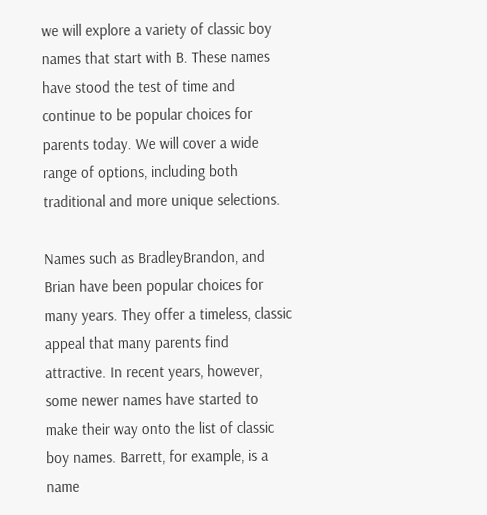we will explore a variety of classic boy names that start with B. These names have stood the test of time and continue to be popular choices for parents today. We will cover a wide range of options, including both traditional and more unique selections.

Names such as BradleyBrandon, and Brian have been popular choices for many years. They offer a timeless, classic appeal that many parents find attractive. In recent years, however, some newer names have started to make their way onto the list of classic boy names. Barrett, for example, is a name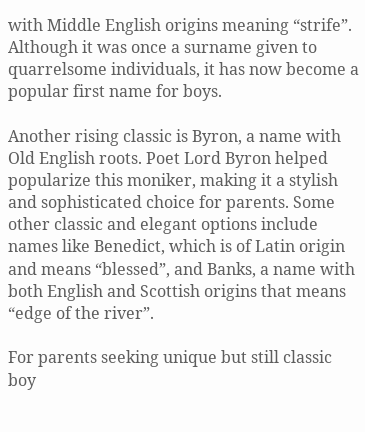with Middle English origins meaning “strife”. Although it was once a surname given to quarrelsome individuals, it has now become a popular first name for boys.

Another rising classic is Byron, a name with Old English roots. Poet Lord Byron helped popularize this moniker, making it a stylish and sophisticated choice for parents. Some other classic and elegant options include names like Benedict, which is of Latin origin and means “blessed”, and Banks, a name with both English and Scottish origins that means “edge of the river”.

For parents seeking unique but still classic boy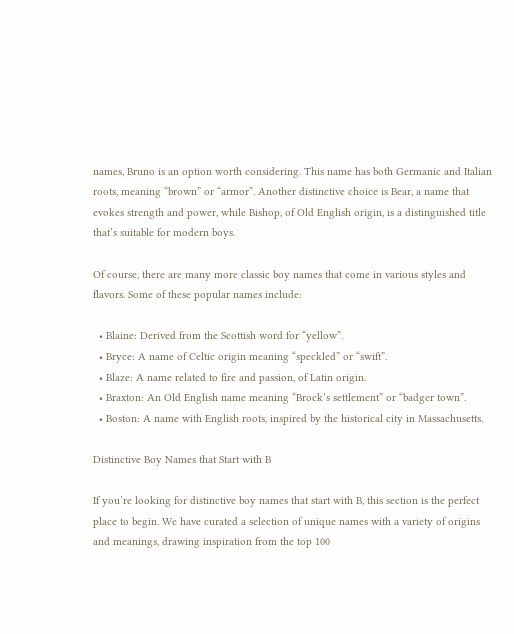names, Bruno is an option worth considering. This name has both Germanic and Italian roots, meaning “brown” or “armor”. Another distinctive choice is Bear, a name that evokes strength and power, while Bishop, of Old English origin, is a distinguished title that’s suitable for modern boys.

Of course, there are many more classic boy names that come in various styles and flavors. Some of these popular names include:

  • Blaine: Derived from the Scottish word for “yellow”.
  • Bryce: A name of Celtic origin meaning “speckled” or “swift”.
  • Blaze: A name related to fire and passion, of Latin origin.
  • Braxton: An Old English name meaning “Brock’s settlement” or “badger town”.
  • Boston: A name with English roots, inspired by the historical city in Massachusetts.

Distinctive Boy Names that Start with B

If you’re looking for distinctive boy names that start with B, this section is the perfect place to begin. We have curated a selection of unique names with a variety of origins and meanings, drawing inspiration from the top 100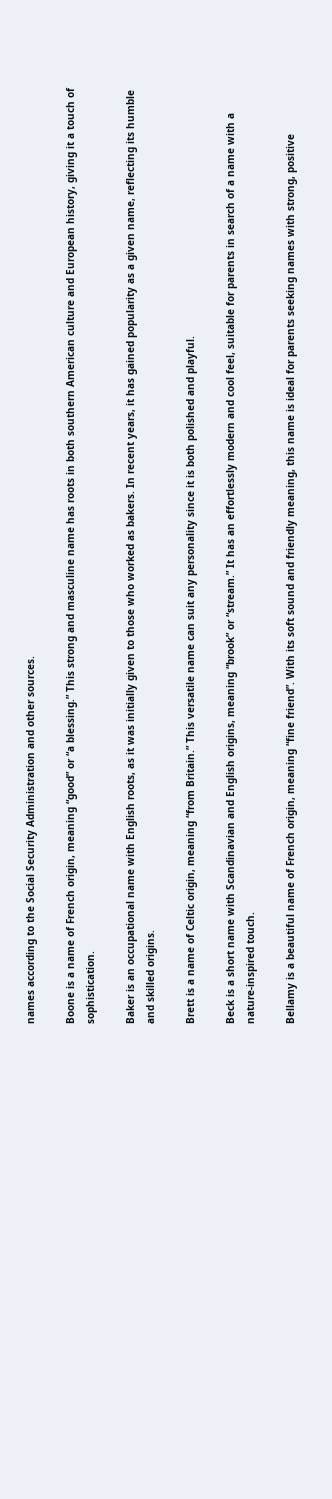names according to the Social Security Administration and other sources.

Boone is a name of French origin, meaning “good” or “a blessing.” This strong and masculine name has roots in both southern American culture and European history, giving it a touch of sophistication.

Baker is an occupational name with English roots, as it was initially given to those who worked as bakers. In recent years, it has gained popularity as a given name, reflecting its humble and skilled origins.

Brett is a name of Celtic origin, meaning “from Britain.” This versatile name can suit any personality since it is both polished and playful.

Beck is a short name with Scandinavian and English origins, meaning “brook” or “stream.” It has an effortlessly modern and cool feel, suitable for parents in search of a name with a nature-inspired touch.

Bellamy is a beautiful name of French origin, meaning “fine friend”. With its soft sound and friendly meaning, this name is ideal for parents seeking names with strong, positive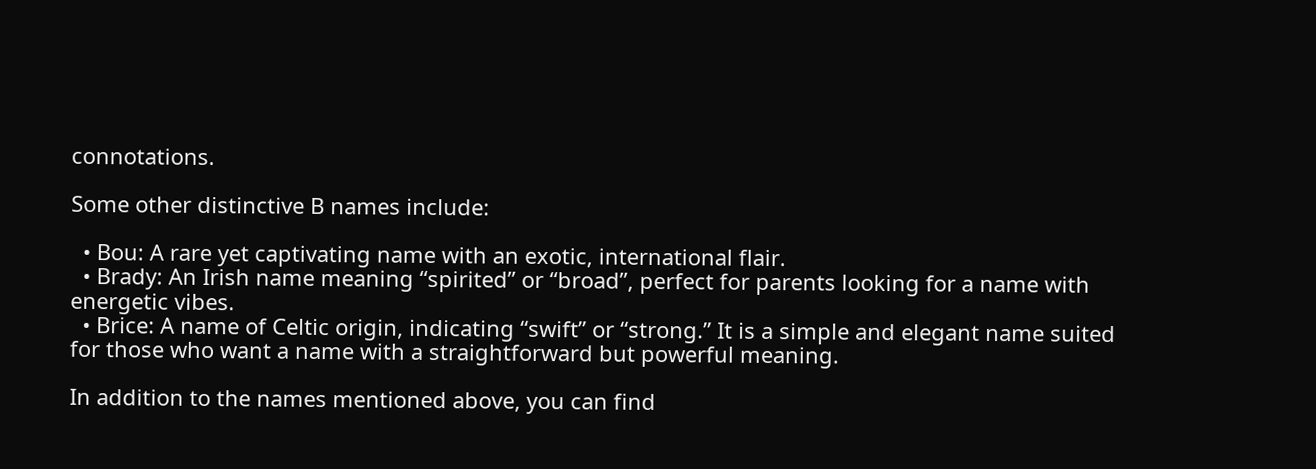connotations.

Some other distinctive B names include:

  • Bou: A rare yet captivating name with an exotic, international flair.
  • Brady: An Irish name meaning “spirited” or “broad”, perfect for parents looking for a name with energetic vibes.
  • Brice: A name of Celtic origin, indicating “swift” or “strong.” It is a simple and elegant name suited for those who want a name with a straightforward but powerful meaning.

In addition to the names mentioned above, you can find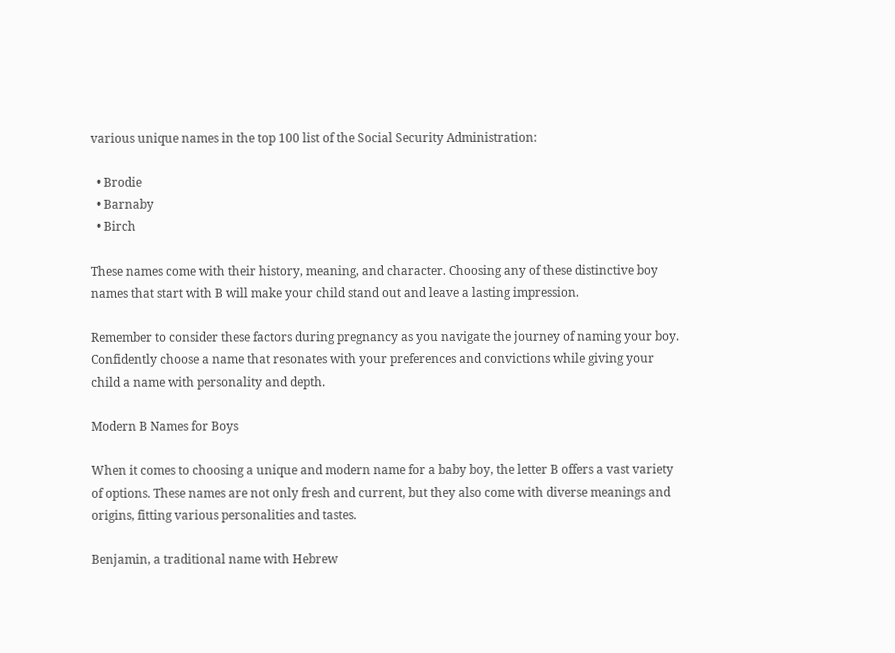various unique names in the top 100 list of the Social Security Administration:

  • Brodie
  • Barnaby
  • Birch

These names come with their history, meaning, and character. Choosing any of these distinctive boy names that start with B will make your child stand out and leave a lasting impression.

Remember to consider these factors during pregnancy as you navigate the journey of naming your boy. Confidently choose a name that resonates with your preferences and convictions while giving your child a name with personality and depth.

Modern B Names for Boys

When it comes to choosing a unique and modern name for a baby boy, the letter B offers a vast variety of options. These names are not only fresh and current, but they also come with diverse meanings and origins, fitting various personalities and tastes.

Benjamin, a traditional name with Hebrew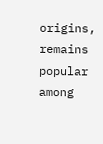origins, remains popular among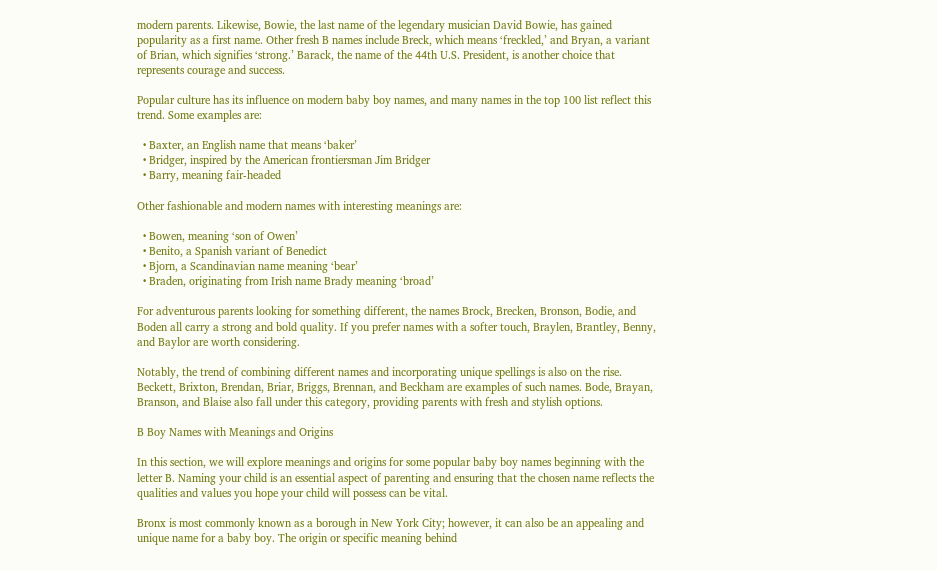modern parents. Likewise, Bowie, the last name of the legendary musician David Bowie, has gained popularity as a first name. Other fresh B names include Breck, which means ‘freckled,’ and Bryan, a variant of Brian, which signifies ‘strong.’ Barack, the name of the 44th U.S. President, is another choice that represents courage and success.

Popular culture has its influence on modern baby boy names, and many names in the top 100 list reflect this trend. Some examples are:

  • Baxter, an English name that means ‘baker’
  • Bridger, inspired by the American frontiersman Jim Bridger
  • Barry, meaning fair-headed

Other fashionable and modern names with interesting meanings are:

  • Bowen, meaning ‘son of Owen’
  • Benito, a Spanish variant of Benedict
  • Bjorn, a Scandinavian name meaning ‘bear’
  • Braden, originating from Irish name Brady meaning ‘broad’

For adventurous parents looking for something different, the names Brock, Brecken, Bronson, Bodie, and Boden all carry a strong and bold quality. If you prefer names with a softer touch, Braylen, Brantley, Benny, and Baylor are worth considering.

Notably, the trend of combining different names and incorporating unique spellings is also on the rise. Beckett, Brixton, Brendan, Briar, Briggs, Brennan, and Beckham are examples of such names. Bode, Brayan, Branson, and Blaise also fall under this category, providing parents with fresh and stylish options.

B Boy Names with Meanings and Origins

In this section, we will explore meanings and origins for some popular baby boy names beginning with the letter B. Naming your child is an essential aspect of parenting and ensuring that the chosen name reflects the qualities and values you hope your child will possess can be vital.

Bronx is most commonly known as a borough in New York City; however, it can also be an appealing and unique name for a baby boy. The origin or specific meaning behind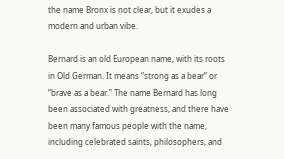the name Bronx is not clear, but it exudes a modern and urban vibe.

Bernard is an old European name, with its roots in Old German. It means “strong as a bear” or “brave as a bear.” The name Bernard has long been associated with greatness, and there have been many famous people with the name, including celebrated saints, philosophers, and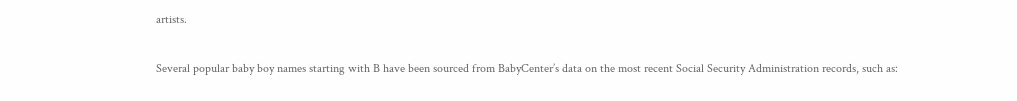artists.

Several popular baby boy names starting with B have been sourced from BabyCenter’s data on the most recent Social Security Administration records, such as: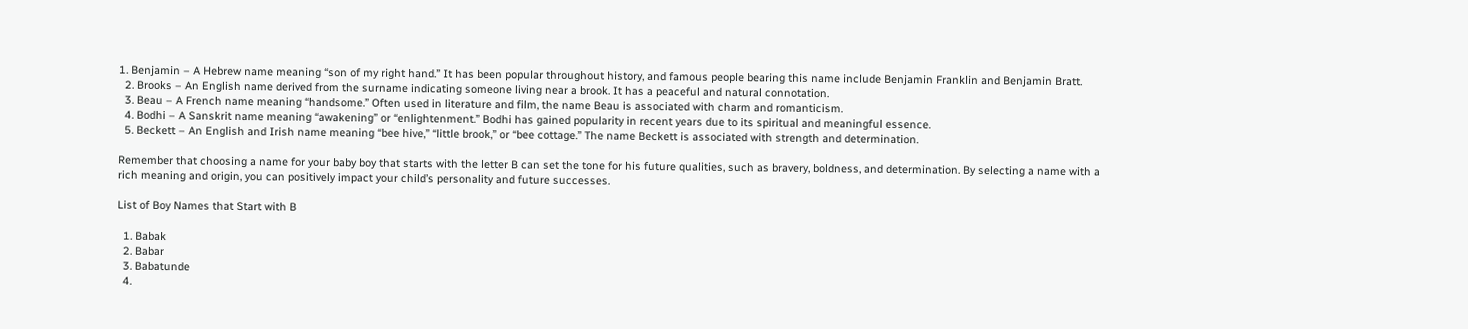1. Benjamin – A Hebrew name meaning “son of my right hand.” It has been popular throughout history, and famous people bearing this name include Benjamin Franklin and Benjamin Bratt.
  2. Brooks – An English name derived from the surname indicating someone living near a brook. It has a peaceful and natural connotation.
  3. Beau – A French name meaning “handsome.” Often used in literature and film, the name Beau is associated with charm and romanticism.
  4. Bodhi – A Sanskrit name meaning “awakening” or “enlightenment.” Bodhi has gained popularity in recent years due to its spiritual and meaningful essence.
  5. Beckett – An English and Irish name meaning “bee hive,” “little brook,” or “bee cottage.” The name Beckett is associated with strength and determination.

Remember that choosing a name for your baby boy that starts with the letter B can set the tone for his future qualities, such as bravery, boldness, and determination. By selecting a name with a rich meaning and origin, you can positively impact your child’s personality and future successes.

List of Boy Names that Start with B

  1. Babak
  2. Babar
  3. Babatunde
  4.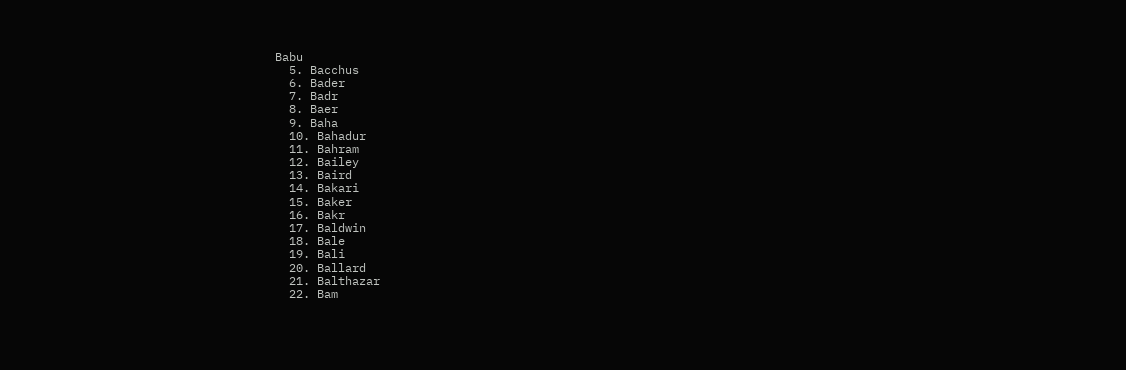Babu
  5. Bacchus
  6. Bader
  7. Badr
  8. Baer
  9. Baha
  10. Bahadur
  11. Bahram
  12. Bailey
  13. Baird
  14. Bakari
  15. Baker
  16. Bakr
  17. Baldwin
  18. Bale
  19. Bali
  20. Ballard
  21. Balthazar
  22. Bam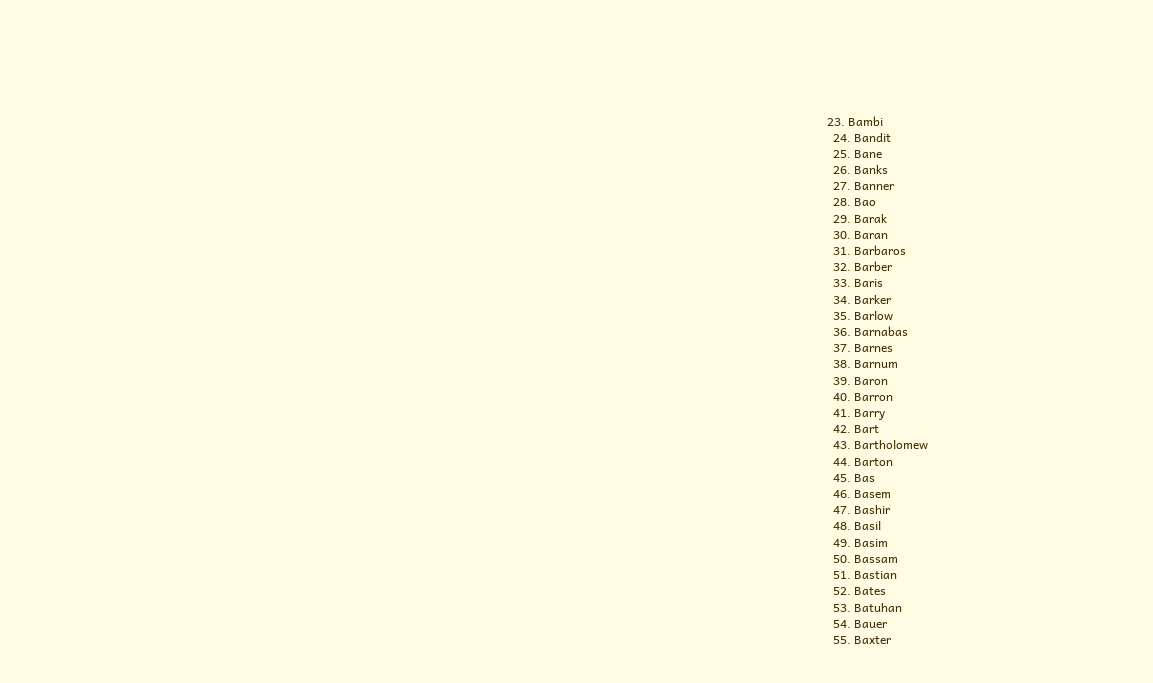23. Bambi
  24. Bandit
  25. Bane
  26. Banks
  27. Banner
  28. Bao
  29. Barak
  30. Baran
  31. Barbaros
  32. Barber
  33. Baris
  34. Barker
  35. Barlow
  36. Barnabas
  37. Barnes
  38. Barnum
  39. Baron
  40. Barron
  41. Barry
  42. Bart
  43. Bartholomew
  44. Barton
  45. Bas
  46. Basem
  47. Bashir
  48. Basil
  49. Basim
  50. Bassam
  51. Bastian
  52. Bates
  53. Batuhan
  54. Bauer
  55. Baxter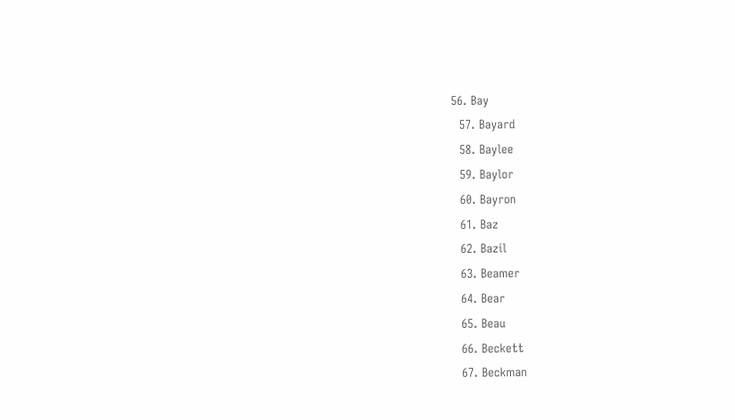56. Bay
  57. Bayard
  58. Baylee
  59. Baylor
  60. Bayron
  61. Baz
  62. Bazil
  63. Beamer
  64. Bear
  65. Beau
  66. Beckett
  67. Beckman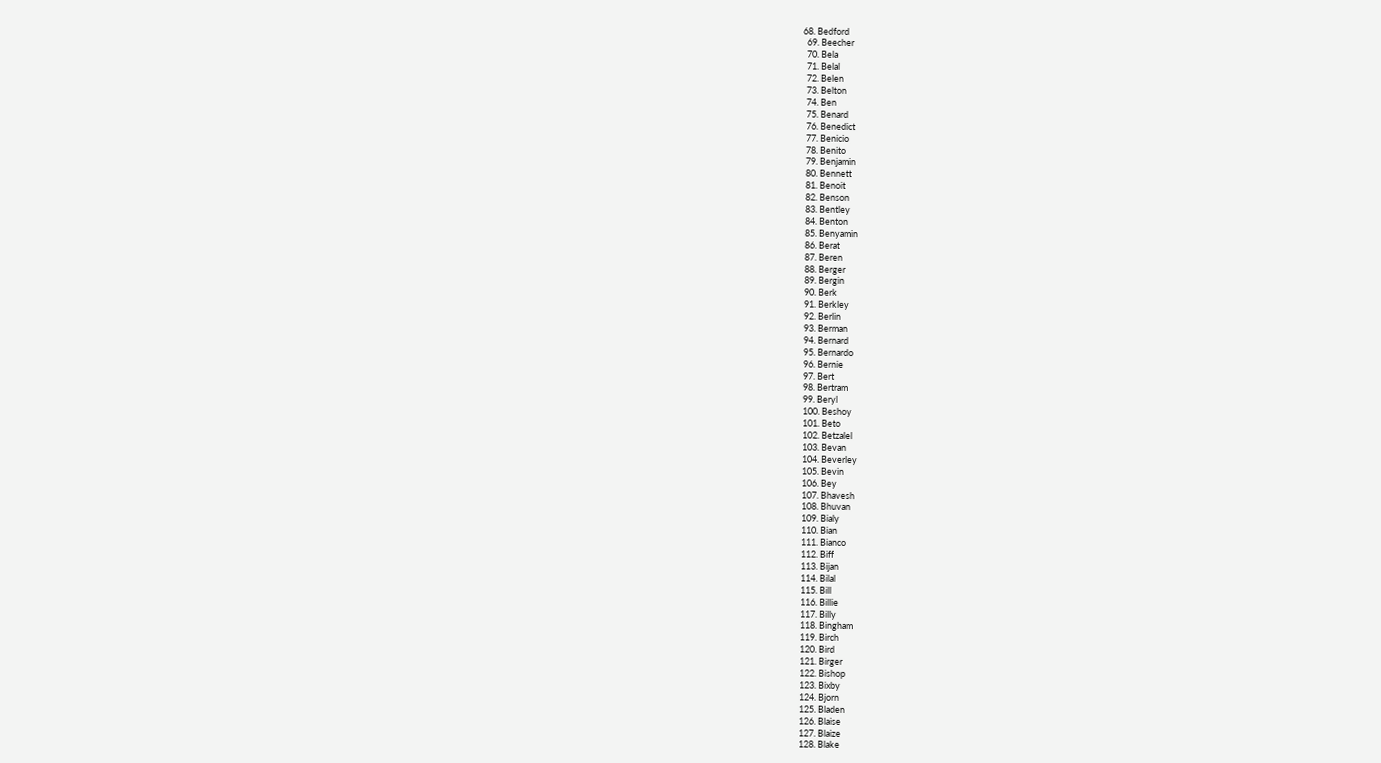68. Bedford
  69. Beecher
  70. Bela
  71. Belal
  72. Belen
  73. Belton
  74. Ben
  75. Benard
  76. Benedict
  77. Benicio
  78. Benito
  79. Benjamin
  80. Bennett
  81. Benoit
  82. Benson
  83. Bentley
  84. Benton
  85. Benyamin
  86. Berat
  87. Beren
  88. Berger
  89. Bergin
  90. Berk
  91. Berkley
  92. Berlin
  93. Berman
  94. Bernard
  95. Bernardo
  96. Bernie
  97. Bert
  98. Bertram
  99. Beryl
  100. Beshoy
  101. Beto
  102. Betzalel
  103. Bevan
  104. Beverley
  105. Bevin
  106. Bey
  107. Bhavesh
  108. Bhuvan
  109. Bialy
  110. Bian
  111. Bianco
  112. Biff
  113. Bijan
  114. Bilal
  115. Bill
  116. Billie
  117. Billy
  118. Bingham
  119. Birch
  120. Bird
  121. Birger
  122. Bishop
  123. Bixby
  124. Bjorn
  125. Bladen
  126. Blaise
  127. Blaize
  128. Blake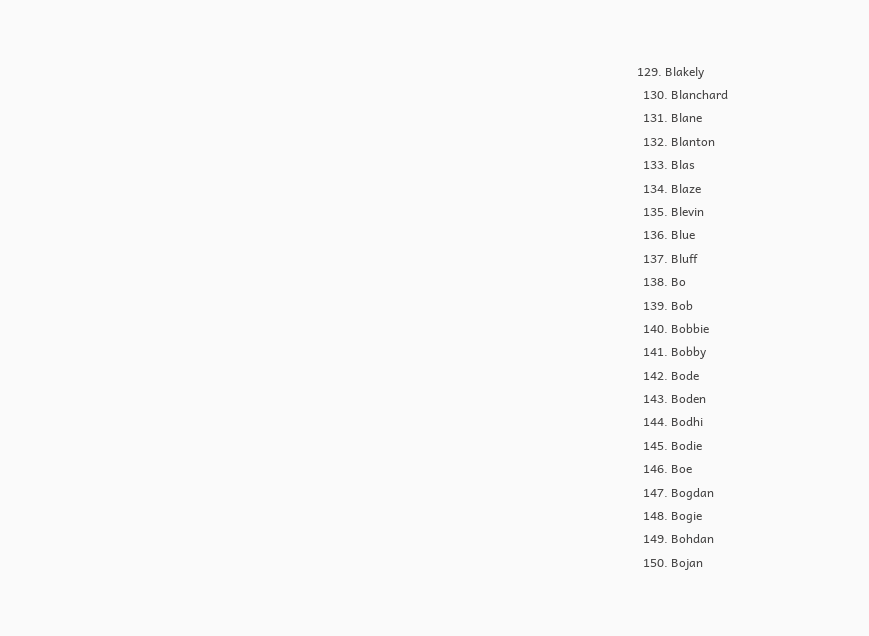129. Blakely
  130. Blanchard
  131. Blane
  132. Blanton
  133. Blas
  134. Blaze
  135. Blevin
  136. Blue
  137. Bluff
  138. Bo
  139. Bob
  140. Bobbie
  141. Bobby
  142. Bode
  143. Boden
  144. Bodhi
  145. Bodie
  146. Boe
  147. Bogdan
  148. Bogie
  149. Bohdan
  150. Bojan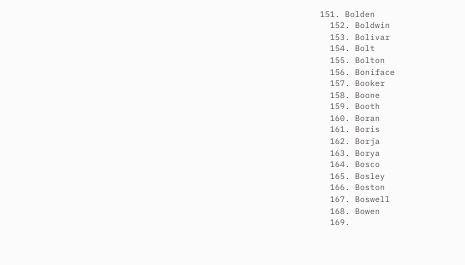151. Bolden
  152. Boldwin
  153. Bolivar
  154. Bolt
  155. Bolton
  156. Boniface
  157. Booker
  158. Boone
  159. Booth
  160. Boran
  161. Boris
  162. Borja
  163. Borya
  164. Bosco
  165. Bosley
  166. Boston
  167. Boswell
  168. Bowen
  169.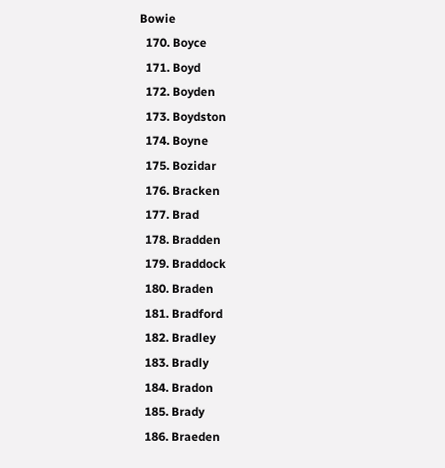Bowie
  170. Boyce
  171. Boyd
  172. Boyden
  173. Boydston
  174. Boyne
  175. Bozidar
  176. Bracken
  177. Brad
  178. Bradden
  179. Braddock
  180. Braden
  181. Bradford
  182. Bradley
  183. Bradly
  184. Bradon
  185. Brady
  186. Braeden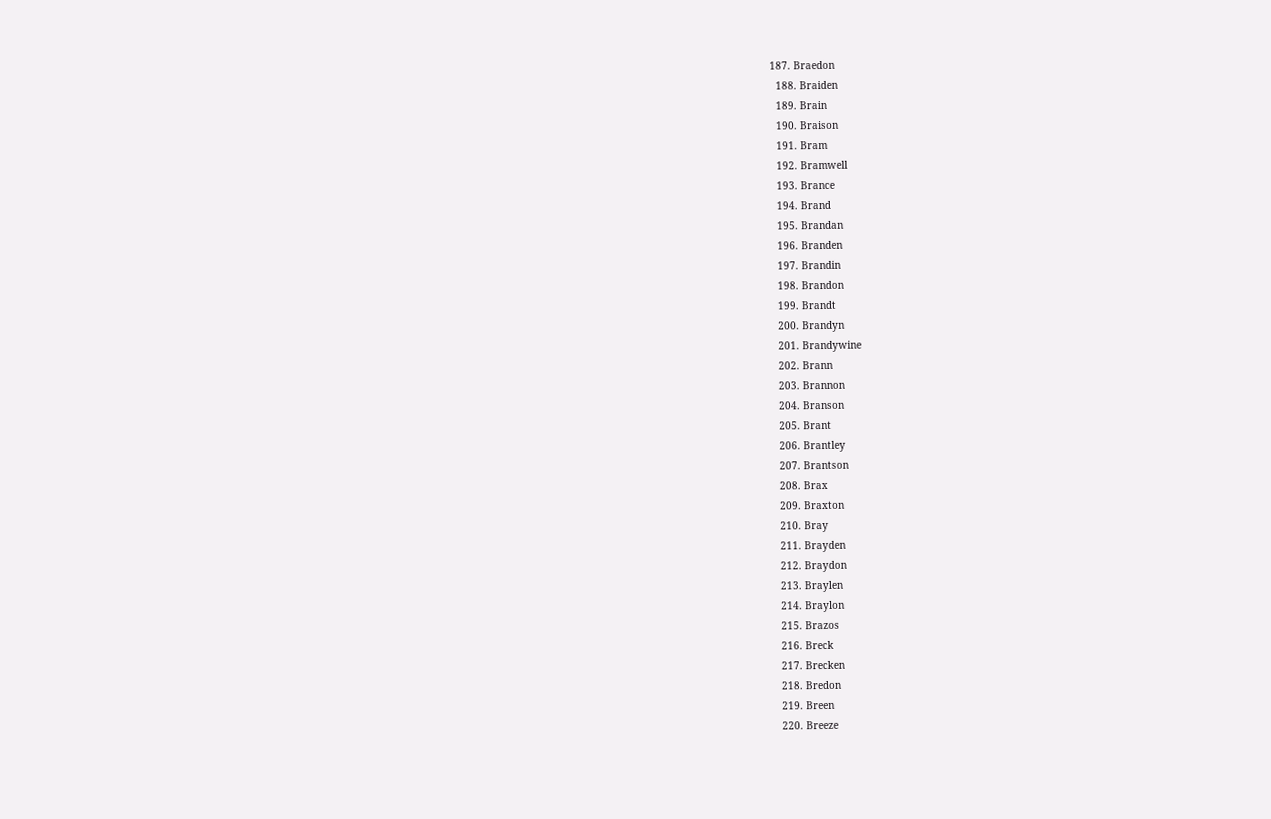187. Braedon
  188. Braiden
  189. Brain
  190. Braison
  191. Bram
  192. Bramwell
  193. Brance
  194. Brand
  195. Brandan
  196. Branden
  197. Brandin
  198. Brandon
  199. Brandt
  200. Brandyn
  201. Brandywine
  202. Brann
  203. Brannon
  204. Branson
  205. Brant
  206. Brantley
  207. Brantson
  208. Brax
  209. Braxton
  210. Bray
  211. Brayden
  212. Braydon
  213. Braylen
  214. Braylon
  215. Brazos
  216. Breck
  217. Brecken
  218. Bredon
  219. Breen
  220. Breeze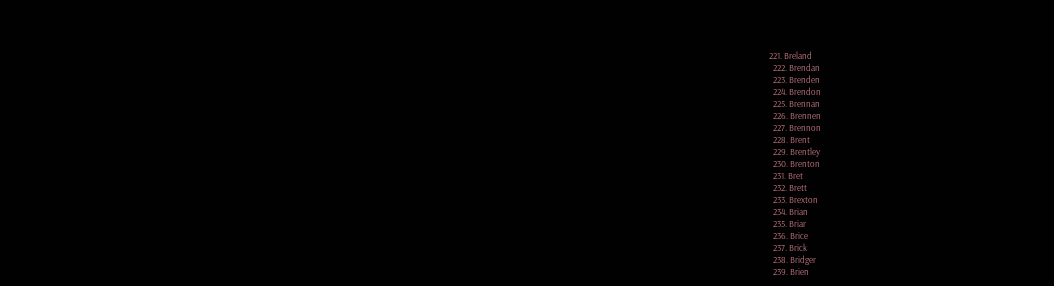221. Breland
  222. Brendan
  223. Brenden
  224. Brendon
  225. Brennan
  226. Brennen
  227. Brennon
  228. Brent
  229. Brentley
  230. Brenton
  231. Bret
  232. Brett
  233. Brexton
  234. Brian
  235. Briar
  236. Brice
  237. Brick
  238. Bridger
  239. Brien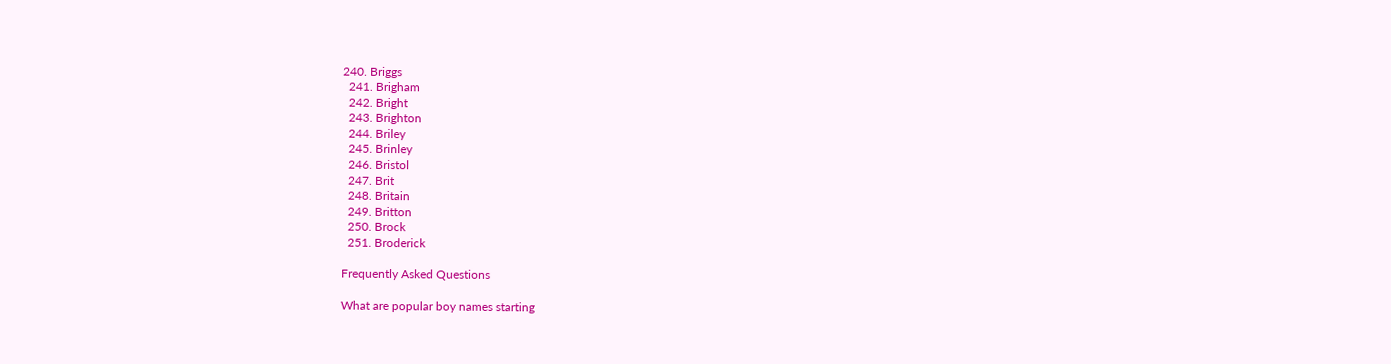240. Briggs
  241. Brigham
  242. Bright
  243. Brighton
  244. Briley
  245. Brinley
  246. Bristol
  247. Brit
  248. Britain
  249. Britton
  250. Brock
  251. Broderick

Frequently Asked Questions

What are popular boy names starting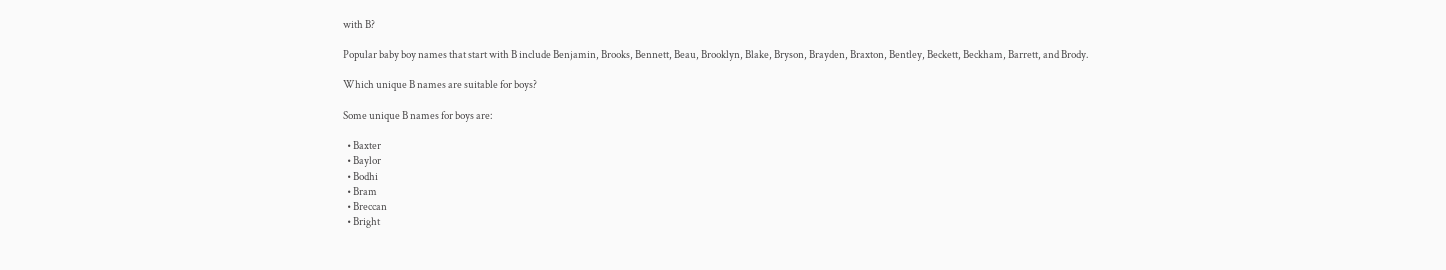with B?

Popular baby boy names that start with B include Benjamin, Brooks, Bennett, Beau, Brooklyn, Blake, Bryson, Brayden, Braxton, Bentley, Beckett, Beckham, Barrett, and Brody.

Which unique B names are suitable for boys?

Some unique B names for boys are:

  • Baxter
  • Baylor
  • Bodhi
  • Bram
  • Breccan
  • Bright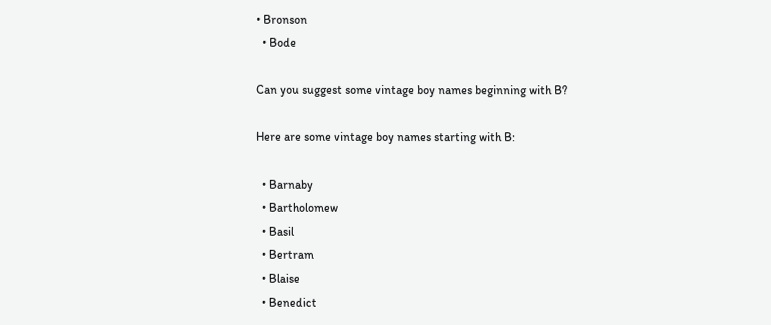• Bronson
  • Bode

Can you suggest some vintage boy names beginning with B?

Here are some vintage boy names starting with B:

  • Barnaby
  • Bartholomew
  • Basil
  • Bertram
  • Blaise
  • Benedict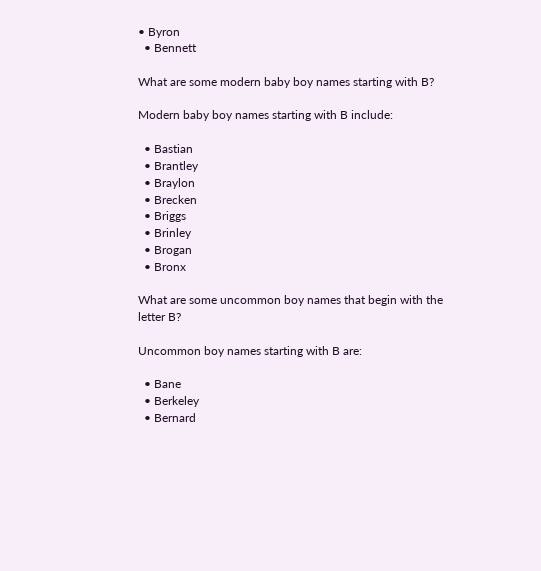• Byron
  • Bennett

What are some modern baby boy names starting with B?

Modern baby boy names starting with B include:

  • Bastian
  • Brantley
  • Braylon
  • Brecken
  • Briggs
  • Brinley
  • Brogan
  • Bronx

What are some uncommon boy names that begin with the letter B?

Uncommon boy names starting with B are:

  • Bane
  • Berkeley
  • Bernard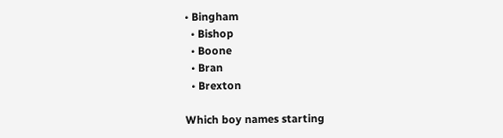• Bingham
  • Bishop
  • Boone
  • Bran
  • Brexton

Which boy names starting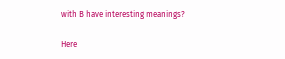with B have interesting meanings?

Here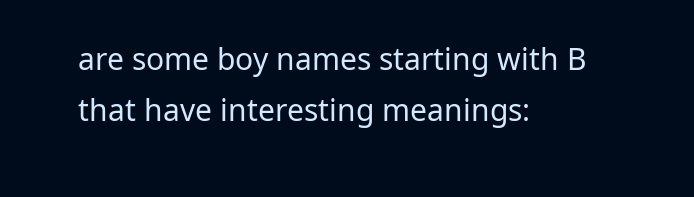are some boy names starting with B that have interesting meanings: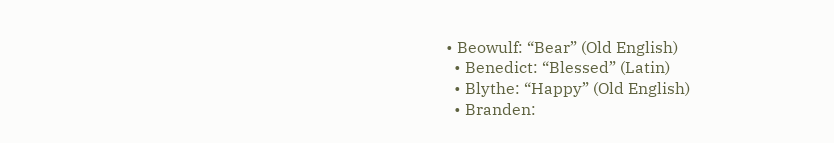• Beowulf: “Bear” (Old English)
  • Benedict: “Blessed” (Latin)
  • Blythe: “Happy” (Old English)
  • Branden: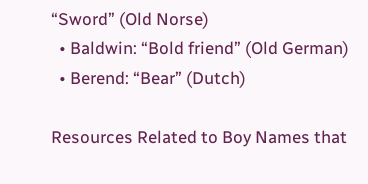“Sword” (Old Norse)
  • Baldwin: “Bold friend” (Old German)
  • Berend: “Bear” (Dutch)

Resources Related to Boy Names that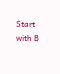Start with B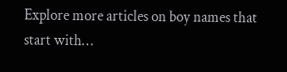Explore more articles on boy names that start with…